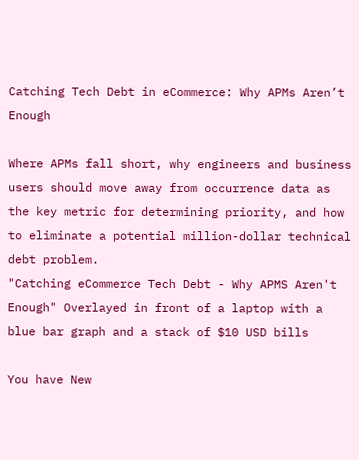Catching Tech Debt in eCommerce: Why APMs Aren’t Enough

Where APMs fall short, why engineers and business users should move away from occurrence data as the key metric for determining priority, and how to eliminate a potential million-dollar technical debt problem.
"Catching eCommerce Tech Debt - Why APMS Aren't Enough" Overlayed in front of a laptop with a blue bar graph and a stack of $10 USD bills

You have New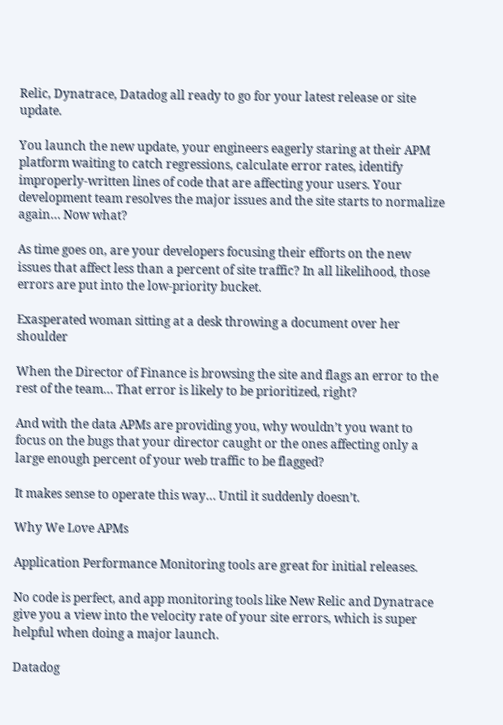Relic, Dynatrace, Datadog all ready to go for your latest release or site update.

You launch the new update, your engineers eagerly staring at their APM platform waiting to catch regressions, calculate error rates, identify improperly-written lines of code that are affecting your users. Your development team resolves the major issues and the site starts to normalize again… Now what?

As time goes on, are your developers focusing their efforts on the new issues that affect less than a percent of site traffic? In all likelihood, those errors are put into the low-priority bucket.

Exasperated woman sitting at a desk throwing a document over her shoulder

When the Director of Finance is browsing the site and flags an error to the rest of the team… That error is likely to be prioritized, right?

And with the data APMs are providing you, why wouldn’t you want to focus on the bugs that your director caught or the ones affecting only a large enough percent of your web traffic to be flagged?

It makes sense to operate this way… Until it suddenly doesn’t.

Why We Love APMs

Application Performance Monitoring tools are great for initial releases.

No code is perfect, and app monitoring tools like New Relic and Dynatrace give you a view into the velocity rate of your site errors, which is super helpful when doing a major launch.

Datadog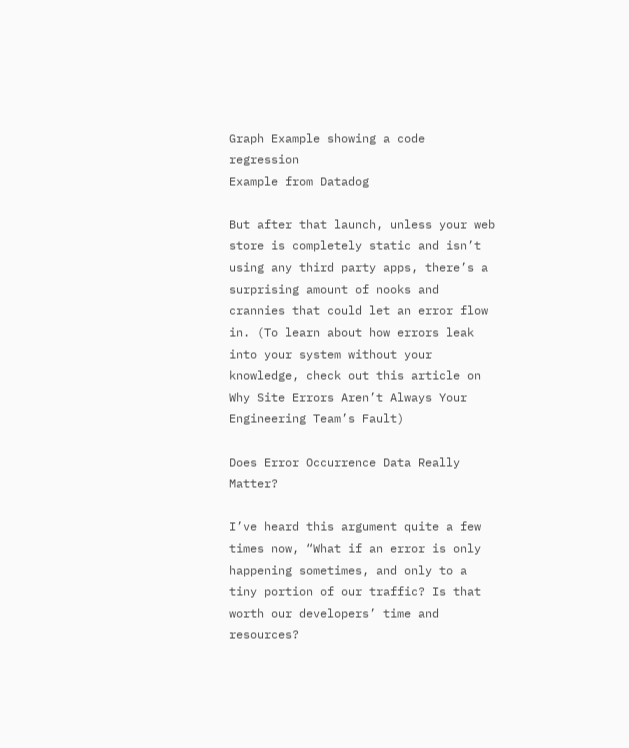Graph Example showing a code regression
Example from Datadog

But after that launch, unless your web store is completely static and isn’t using any third party apps, there’s a surprising amount of nooks and crannies that could let an error flow in. (To learn about how errors leak into your system without your knowledge, check out this article on Why Site Errors Aren’t Always Your Engineering Team’s Fault)

Does Error Occurrence Data Really Matter?

I’ve heard this argument quite a few times now, “What if an error is only happening sometimes, and only to a tiny portion of our traffic? Is that worth our developers’ time and resources?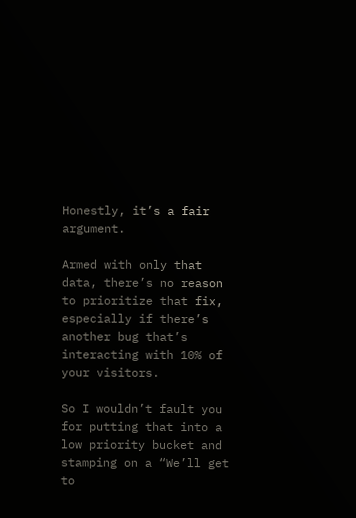Honestly, it’s a fair argument.

Armed with only that data, there’s no reason to prioritize that fix, especially if there’s another bug that’s interacting with 10% of your visitors.

So I wouldn’t fault you for putting that into a low priority bucket and stamping on a “We’ll get to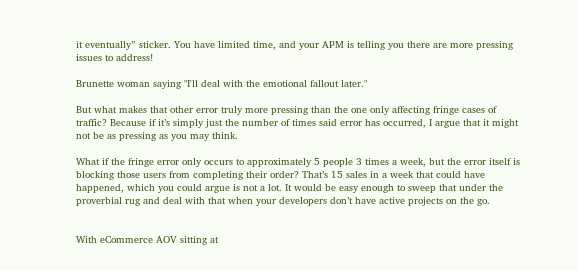it eventually” sticker. You have limited time, and your APM is telling you there are more pressing issues to address!

Brunette woman saying "I'll deal with the emotional fallout later."

But what makes that other error truly more pressing than the one only affecting fringe cases of traffic? Because if it’s simply just the number of times said error has occurred, I argue that it might not be as pressing as you may think.

What if the fringe error only occurs to approximately 5 people 3 times a week, but the error itself is blocking those users from completing their order? That’s 15 sales in a week that could have happened, which you could argue is not a lot. It would be easy enough to sweep that under the proverbial rug and deal with that when your developers don’t have active projects on the go.


With eCommerce AOV sitting at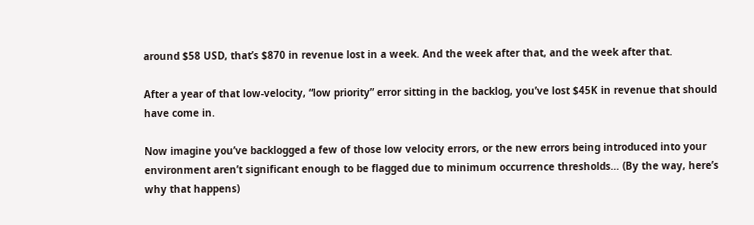around $58 USD, that’s $870 in revenue lost in a week. And the week after that, and the week after that.

After a year of that low-velocity, “low priority” error sitting in the backlog, you’ve lost $45K in revenue that should have come in.

Now imagine you’ve backlogged a few of those low velocity errors, or the new errors being introduced into your environment aren’t significant enough to be flagged due to minimum occurrence thresholds… (By the way, here’s why that happens)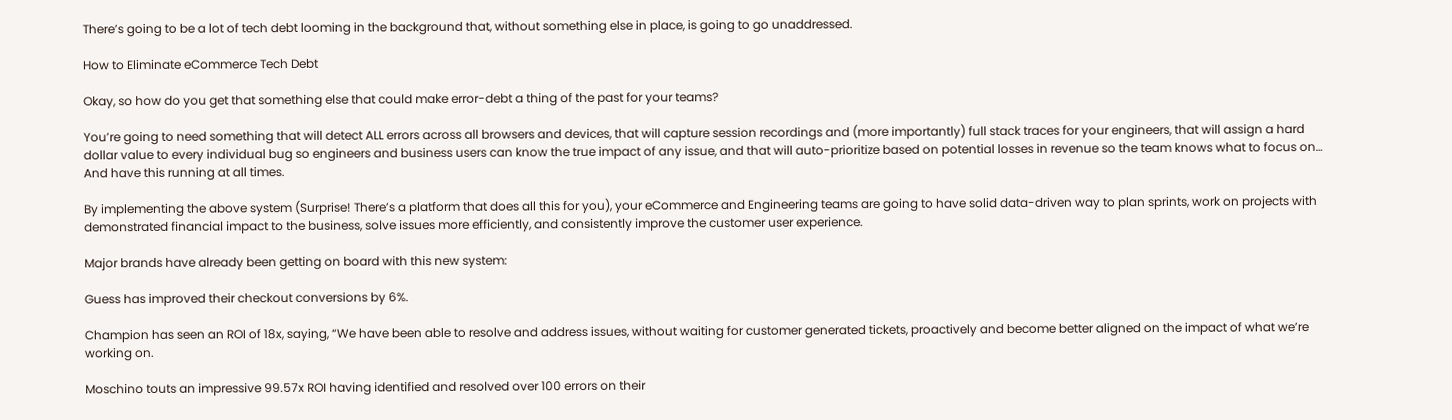There’s going to be a lot of tech debt looming in the background that, without something else in place, is going to go unaddressed.

How to Eliminate eCommerce Tech Debt

Okay, so how do you get that something else that could make error-debt a thing of the past for your teams?

You’re going to need something that will detect ALL errors across all browsers and devices, that will capture session recordings and (more importantly) full stack traces for your engineers, that will assign a hard dollar value to every individual bug so engineers and business users can know the true impact of any issue, and that will auto-prioritize based on potential losses in revenue so the team knows what to focus on… And have this running at all times.

By implementing the above system (Surprise! There’s a platform that does all this for you), your eCommerce and Engineering teams are going to have solid data-driven way to plan sprints, work on projects with demonstrated financial impact to the business, solve issues more efficiently, and consistently improve the customer user experience.

Major brands have already been getting on board with this new system:

Guess has improved their checkout conversions by 6%.

Champion has seen an ROI of 18x, saying, “We have been able to resolve and address issues, without waiting for customer generated tickets, proactively and become better aligned on the impact of what we’re working on.

Moschino touts an impressive 99.57x ROI having identified and resolved over 100 errors on their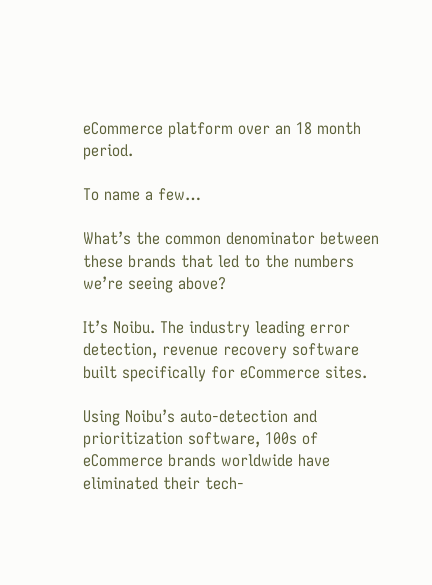eCommerce platform over an 18 month period.

To name a few…

What’s the common denominator between these brands that led to the numbers we’re seeing above?

It’s Noibu. The industry leading error detection, revenue recovery software built specifically for eCommerce sites.

Using Noibu’s auto-detection and prioritization software, 100s of eCommerce brands worldwide have eliminated their tech-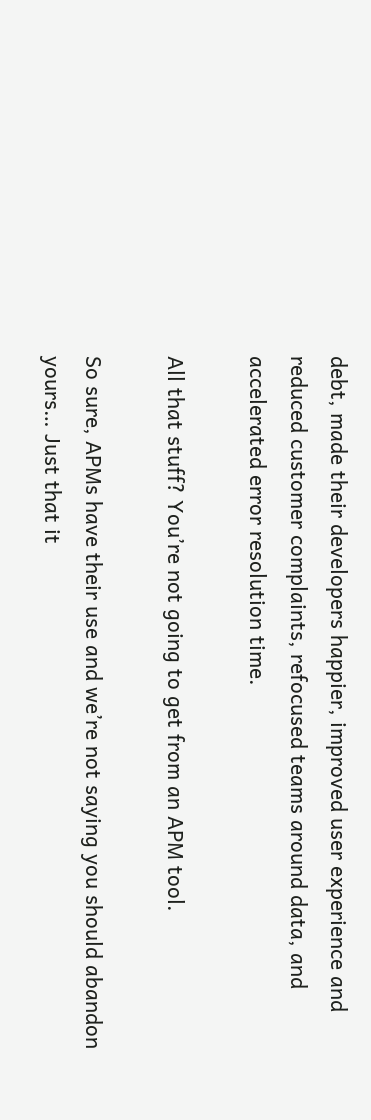debt, made their developers happier, improved user experience and reduced customer complaints, refocused teams around data, and accelerated error resolution time.

All that stuff? You’re not going to get from an APM tool.

So sure, APMs have their use and we’re not saying you should abandon yours… Just that it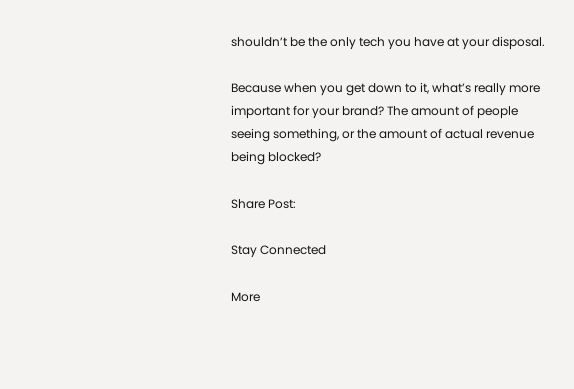shouldn’t be the only tech you have at your disposal.

Because when you get down to it, what’s really more important for your brand? The amount of people seeing something, or the amount of actual revenue being blocked?

Share Post:

Stay Connected

More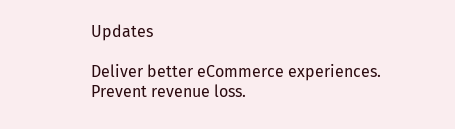Updates

Deliver better eCommerce experiences.
Prevent revenue loss.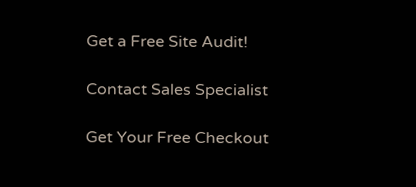Get a Free Site Audit!

Contact Sales Specialist

Get Your Free Checkout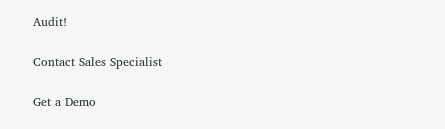Audit!

Contact Sales Specialist

Get a Demo